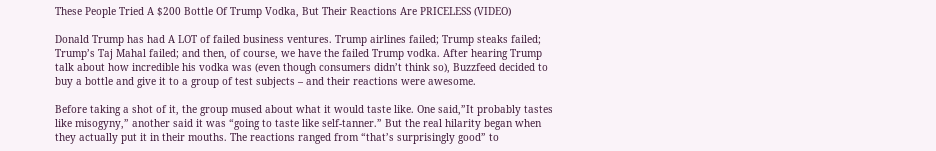These People Tried A $200 Bottle Of Trump Vodka, But Their Reactions Are PRICELESS (VIDEO)

Donald Trump has had A LOT of failed business ventures. Trump airlines failed; Trump steaks failed; Trump’s Taj Mahal failed; and then, of course, we have the failed Trump vodka. After hearing Trump talk about how incredible his vodka was (even though consumers didn’t think so), Buzzfeed decided to buy a bottle and give it to a group of test subjects – and their reactions were awesome.

Before taking a shot of it, the group mused about what it would taste like. One said,”It probably tastes like misogyny,” another said it was “going to taste like self-tanner.” But the real hilarity began when they actually put it in their mouths. The reactions ranged from “that’s surprisingly good” to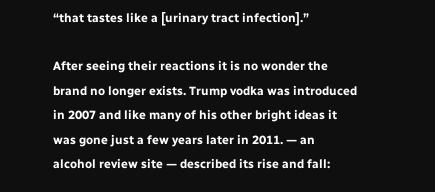“that tastes like a [urinary tract infection].”

After seeing their reactions it is no wonder the brand no longer exists. Trump vodka was introduced in 2007 and like many of his other bright ideas it was gone just a few years later in 2011. — an alcohol review site — described its rise and fall: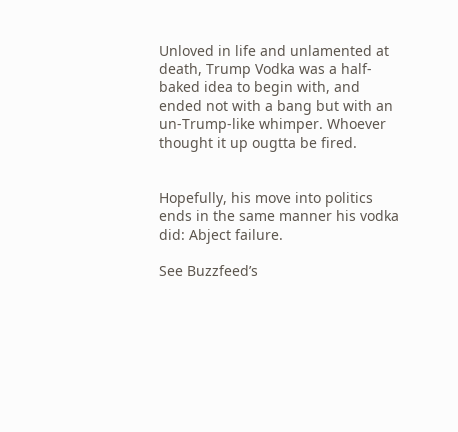Unloved in life and unlamented at death, Trump Vodka was a half-baked idea to begin with, and ended not with a bang but with an un-Trump-like whimper. Whoever thought it up ougtta be fired.


Hopefully, his move into politics ends in the same manner his vodka did: Abject failure.

See Buzzfeed’s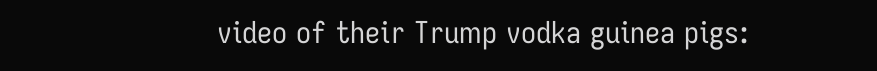video of their Trump vodka guinea pigs: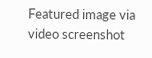Featured image via video screenshot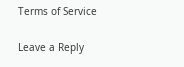Terms of Service

Leave a Reply